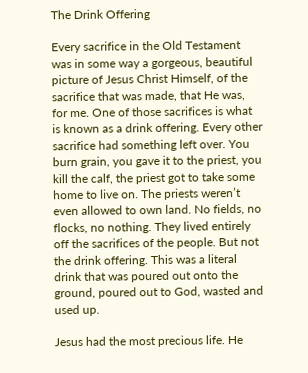The Drink Offering

Every sacrifice in the Old Testament was in some way a gorgeous, beautiful picture of Jesus Christ Himself, of the sacrifice that was made, that He was, for me. One of those sacrifices is what is known as a drink offering. Every other sacrifice had something left over. You burn grain, you gave it to the priest, you kill the calf, the priest got to take some home to live on. The priests weren’t even allowed to own land. No fields, no flocks, no nothing. They lived entirely off the sacrifices of the people. But not the drink offering. This was a literal drink that was poured out onto the ground, poured out to God, wasted and used up.

Jesus had the most precious life. He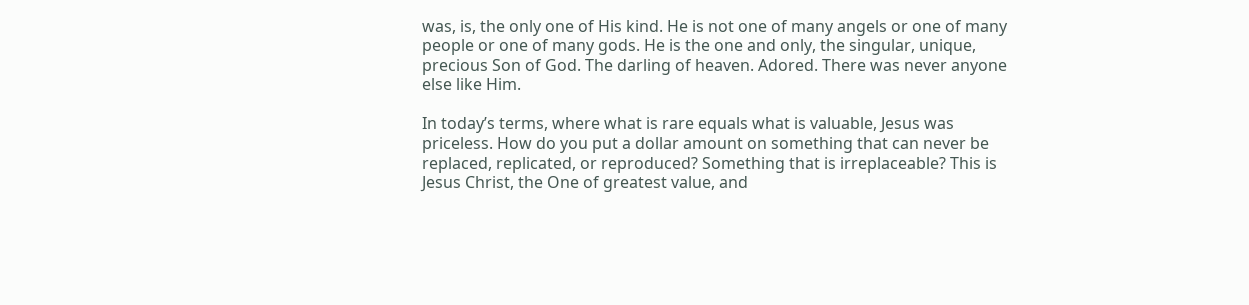was, is, the only one of His kind. He is not one of many angels or one of many people or one of many gods. He is the one and only, the singular, unique, precious Son of God. The darling of heaven. Adored. There was never anyone else like Him.

In today’s terms, where what is rare equals what is valuable, Jesus was priceless. How do you put a dollar amount on something that can never be replaced, replicated, or reproduced? Something that is irreplaceable? This is Jesus Christ, the One of greatest value, and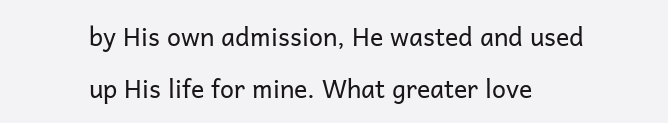by His own admission, He wasted and used up His life for mine. What greater love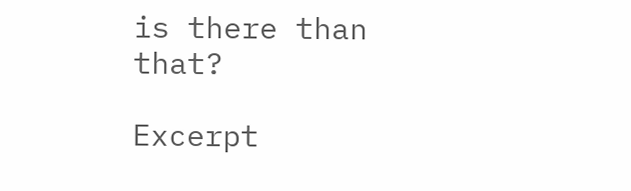is there than that?

Excerpt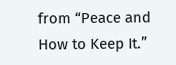from “Peace and How to Keep It.”